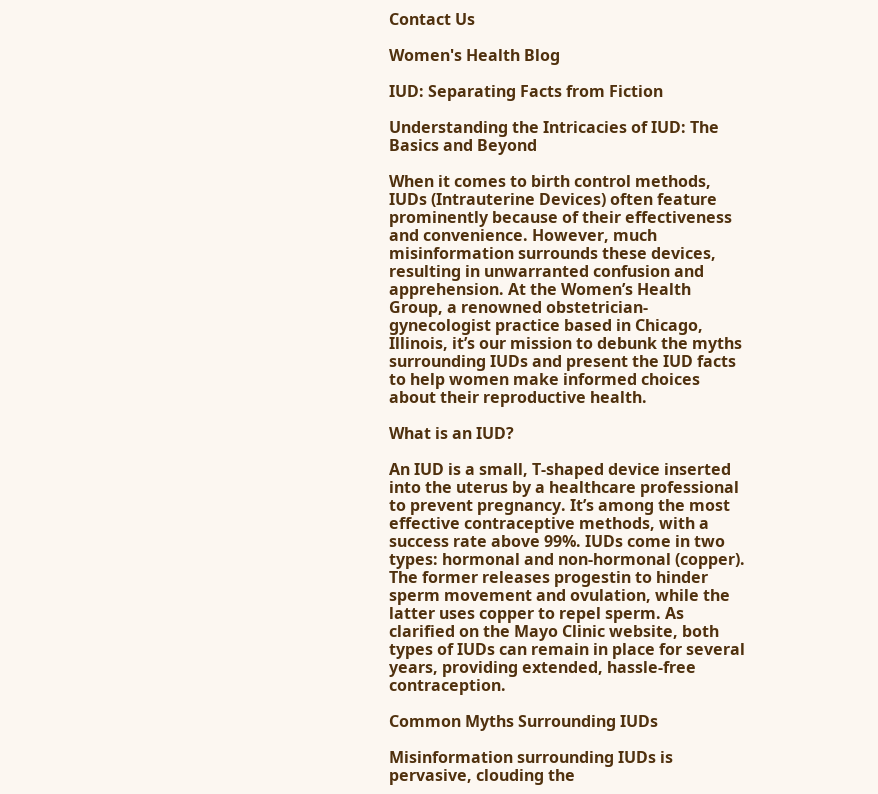Contact Us

Women's Health Blog

IUD: Separating Facts from Fiction

Understanding the Intricacies of IUD: The Basics and Beyond

When it comes to birth control methods, IUDs (Intrauterine Devices) often feature prominently because of their effectiveness and convenience. However, much misinformation surrounds these devices, resulting in unwarranted confusion and apprehension. At the Women’s Health Group, a renowned obstetrician-gynecologist practice based in Chicago, Illinois, it’s our mission to debunk the myths surrounding IUDs and present the IUD facts to help women make informed choices about their reproductive health.

What is an IUD?

An IUD is a small, T-shaped device inserted into the uterus by a healthcare professional to prevent pregnancy. It’s among the most effective contraceptive methods, with a success rate above 99%. IUDs come in two types: hormonal and non-hormonal (copper). The former releases progestin to hinder sperm movement and ovulation, while the latter uses copper to repel sperm. As clarified on the Mayo Clinic website, both types of IUDs can remain in place for several years, providing extended, hassle-free contraception.

Common Myths Surrounding IUDs

Misinformation surrounding IUDs is pervasive, clouding the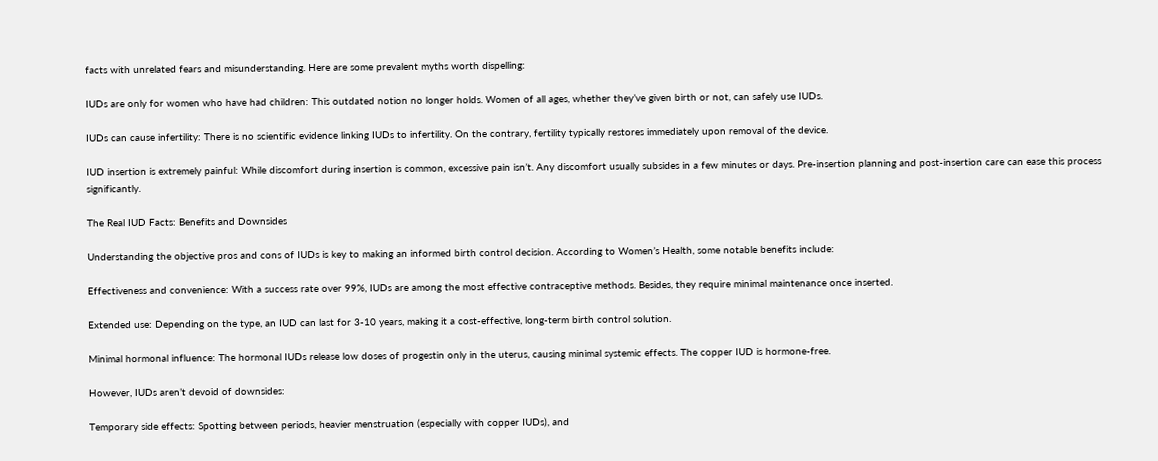facts with unrelated fears and misunderstanding. Here are some prevalent myths worth dispelling:

IUDs are only for women who have had children: This outdated notion no longer holds. Women of all ages, whether they’ve given birth or not, can safely use IUDs.

IUDs can cause infertility: There is no scientific evidence linking IUDs to infertility. On the contrary, fertility typically restores immediately upon removal of the device.

IUD insertion is extremely painful: While discomfort during insertion is common, excessive pain isn’t. Any discomfort usually subsides in a few minutes or days. Pre-insertion planning and post-insertion care can ease this process significantly.

The Real IUD Facts: Benefits and Downsides

Understanding the objective pros and cons of IUDs is key to making an informed birth control decision. According to Women’s Health, some notable benefits include:

Effectiveness and convenience: With a success rate over 99%, IUDs are among the most effective contraceptive methods. Besides, they require minimal maintenance once inserted.

Extended use: Depending on the type, an IUD can last for 3-10 years, making it a cost-effective, long-term birth control solution.

Minimal hormonal influence: The hormonal IUDs release low doses of progestin only in the uterus, causing minimal systemic effects. The copper IUD is hormone-free.

However, IUDs aren’t devoid of downsides:

Temporary side effects: Spotting between periods, heavier menstruation (especially with copper IUDs), and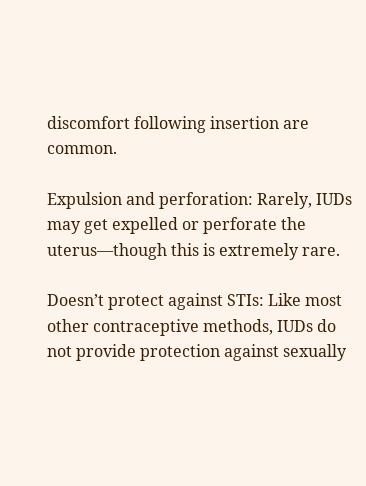discomfort following insertion are common.

Expulsion and perforation: Rarely, IUDs may get expelled or perforate the uterus—though this is extremely rare.

Doesn’t protect against STIs: Like most other contraceptive methods, IUDs do not provide protection against sexually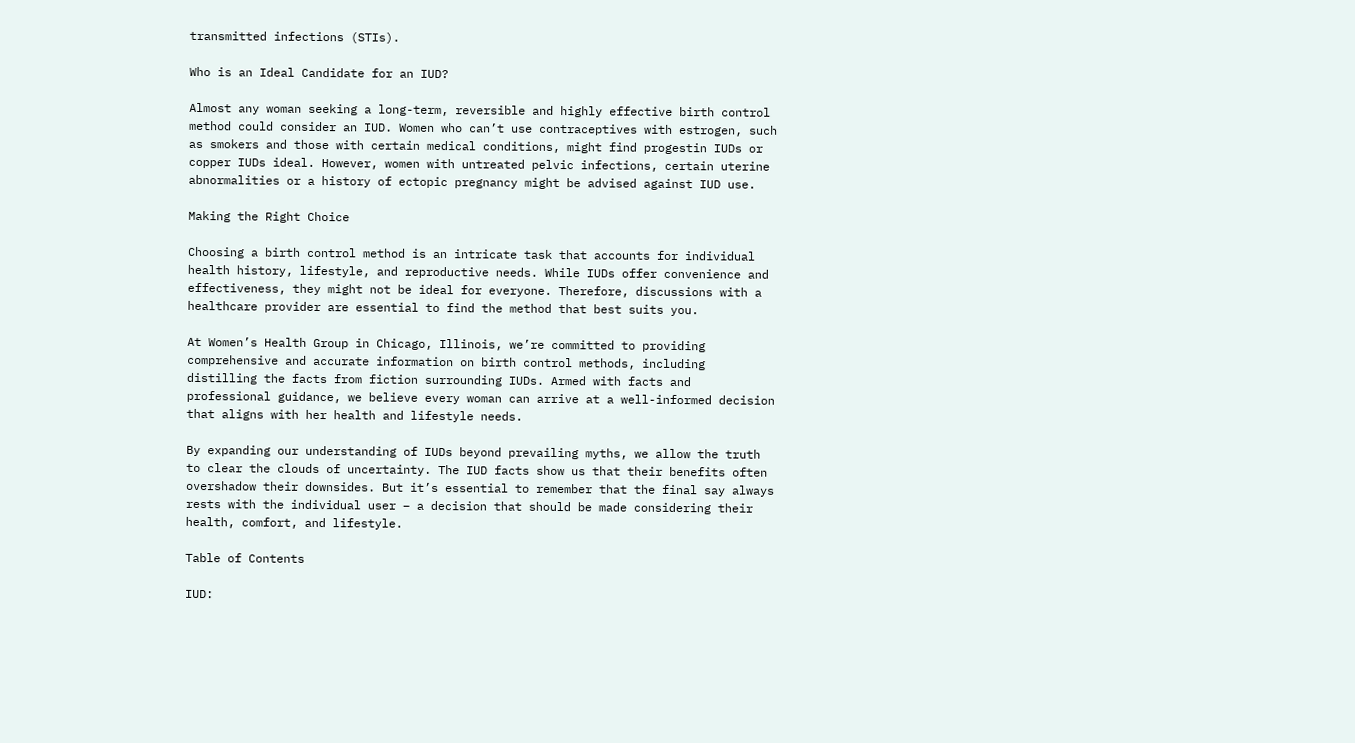transmitted infections (STIs).

Who is an Ideal Candidate for an IUD?

Almost any woman seeking a long-term, reversible and highly effective birth control method could consider an IUD. Women who can’t use contraceptives with estrogen, such as smokers and those with certain medical conditions, might find progestin IUDs or copper IUDs ideal. However, women with untreated pelvic infections, certain uterine abnormalities or a history of ectopic pregnancy might be advised against IUD use.

Making the Right Choice

Choosing a birth control method is an intricate task that accounts for individual health history, lifestyle, and reproductive needs. While IUDs offer convenience and effectiveness, they might not be ideal for everyone. Therefore, discussions with a healthcare provider are essential to find the method that best suits you.

At Women’s Health Group in Chicago, Illinois, we’re committed to providing comprehensive and accurate information on birth control methods, including distilling the facts from fiction surrounding IUDs. Armed with facts and professional guidance, we believe every woman can arrive at a well-informed decision that aligns with her health and lifestyle needs.

By expanding our understanding of IUDs beyond prevailing myths, we allow the truth to clear the clouds of uncertainty. The IUD facts show us that their benefits often overshadow their downsides. But it’s essential to remember that the final say always rests with the individual user – a decision that should be made considering their health, comfort, and lifestyle.

Table of Contents

IUD: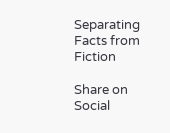Separating Facts from Fiction

Share on Social